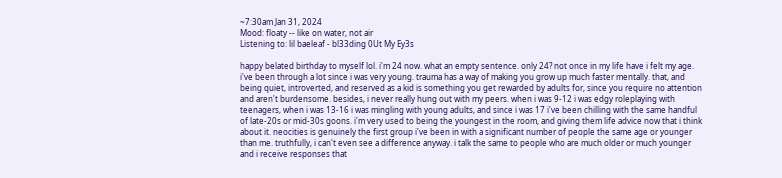~7:30am Jan 31, 2024
Mood: floaty -- like on water, not air
Listening to: lil baeleaf - bl33ding 0Ut My Ey3s

happy belated birthday to myself lol. i'm 24 now. what an empty sentence. only 24? not once in my life have i felt my age. i've been through a lot since i was very young. trauma has a way of making you grow up much faster mentally. that, and being quiet, introverted, and reserved as a kid is something you get rewarded by adults for, since you require no attention and aren't burdensome. besides, i never really hung out with my peers. when i was 9-12 i was edgy roleplaying with teenagers, when i was 13-16 i was mingling with young adults, and since i was 17 i've been chilling with the same handful of late-20s or mid-30s goons. i'm very used to being the youngest in the room, and giving them life advice now that i think about it. neocities is genuinely the first group i've been in with a significant number of people the same age or younger than me. truthfully, i can't even see a difference anyway. i talk the same to people who are much older or much younger and i receive responses that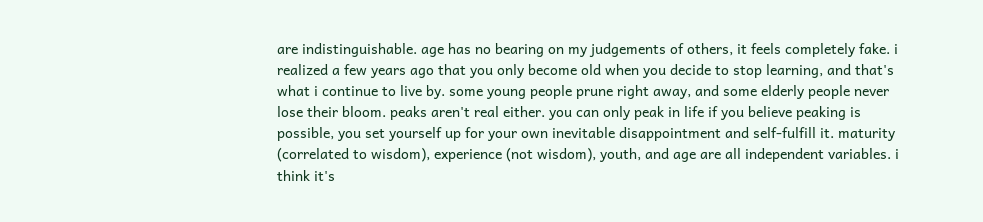are indistinguishable. age has no bearing on my judgements of others, it feels completely fake. i realized a few years ago that you only become old when you decide to stop learning, and that's what i continue to live by. some young people prune right away, and some elderly people never lose their bloom. peaks aren't real either. you can only peak in life if you believe peaking is possible, you set yourself up for your own inevitable disappointment and self-fulfill it. maturity (correlated to wisdom), experience (not wisdom), youth, and age are all independent variables. i think it's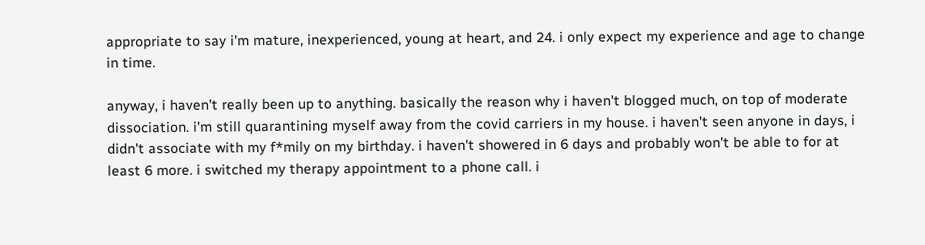appropriate to say i'm mature, inexperienced, young at heart, and 24. i only expect my experience and age to change in time.

anyway, i haven't really been up to anything. basically the reason why i haven't blogged much, on top of moderate dissociation. i'm still quarantining myself away from the covid carriers in my house. i haven't seen anyone in days, i didn't associate with my f*mily on my birthday. i haven't showered in 6 days and probably won't be able to for at least 6 more. i switched my therapy appointment to a phone call. i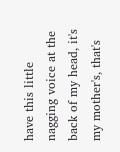have this little nagging voice at the back of my head, it's my mother's, that's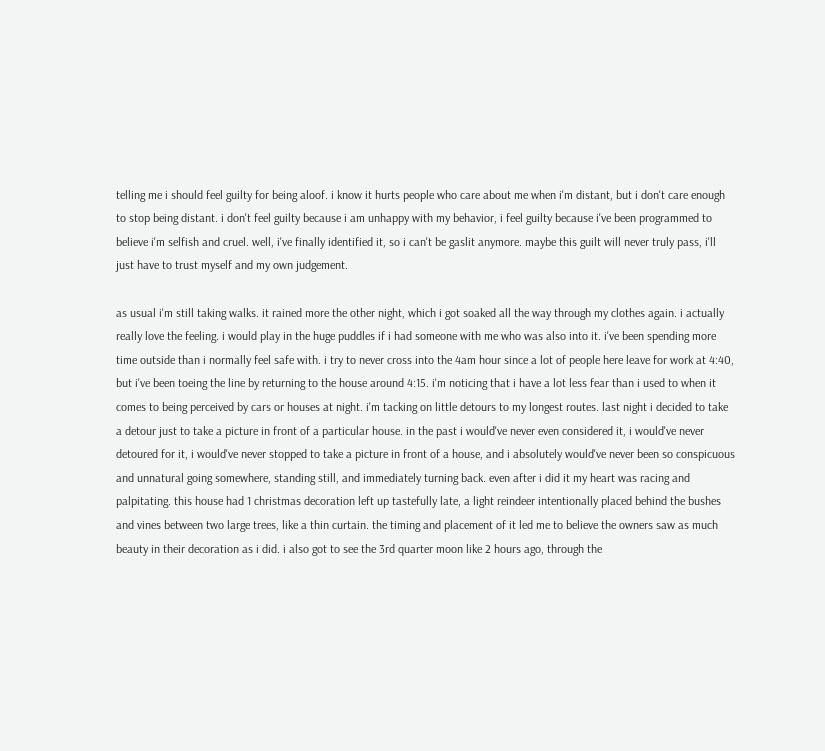telling me i should feel guilty for being aloof. i know it hurts people who care about me when i'm distant, but i don't care enough to stop being distant. i don't feel guilty because i am unhappy with my behavior, i feel guilty because i've been programmed to believe i'm selfish and cruel. well, i've finally identified it, so i can't be gaslit anymore. maybe this guilt will never truly pass, i'll just have to trust myself and my own judgement.

as usual i'm still taking walks. it rained more the other night, which i got soaked all the way through my clothes again. i actually really love the feeling. i would play in the huge puddles if i had someone with me who was also into it. i've been spending more time outside than i normally feel safe with. i try to never cross into the 4am hour since a lot of people here leave for work at 4:40, but i've been toeing the line by returning to the house around 4:15. i'm noticing that i have a lot less fear than i used to when it comes to being perceived by cars or houses at night. i'm tacking on little detours to my longest routes. last night i decided to take a detour just to take a picture in front of a particular house. in the past i would've never even considered it, i would've never detoured for it, i would've never stopped to take a picture in front of a house, and i absolutely would've never been so conspicuous and unnatural going somewhere, standing still, and immediately turning back. even after i did it my heart was racing and palpitating. this house had 1 christmas decoration left up tastefully late, a light reindeer intentionally placed behind the bushes and vines between two large trees, like a thin curtain. the timing and placement of it led me to believe the owners saw as much beauty in their decoration as i did. i also got to see the 3rd quarter moon like 2 hours ago, through the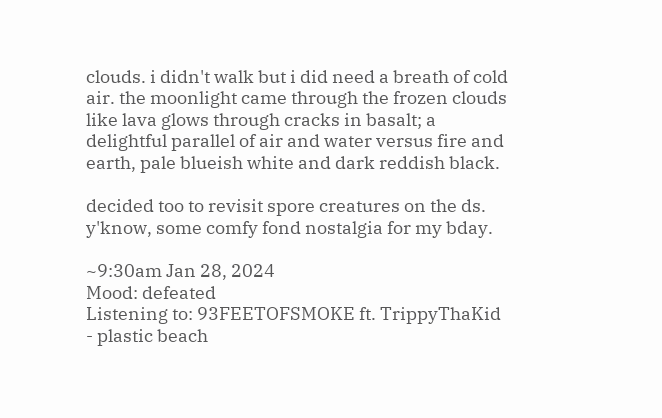clouds. i didn't walk but i did need a breath of cold air. the moonlight came through the frozen clouds like lava glows through cracks in basalt; a delightful parallel of air and water versus fire and earth, pale blueish white and dark reddish black.

decided too to revisit spore creatures on the ds. y'know, some comfy fond nostalgia for my bday.

~9:30am Jan 28, 2024
Mood: defeated
Listening to: 93FEETOFSMOKE ft. TrippyThaKid - plastic beach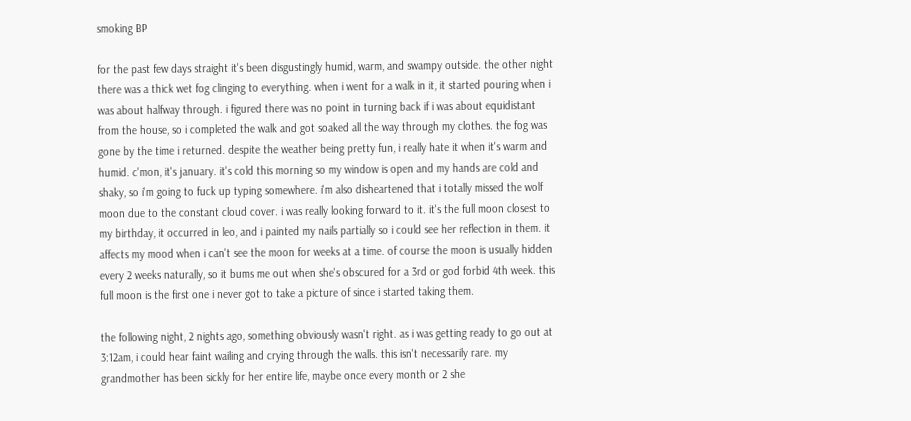smoking BP

for the past few days straight it's been disgustingly humid, warm, and swampy outside. the other night there was a thick wet fog clinging to everything. when i went for a walk in it, it started pouring when i was about halfway through. i figured there was no point in turning back if i was about equidistant from the house, so i completed the walk and got soaked all the way through my clothes. the fog was gone by the time i returned. despite the weather being pretty fun, i really hate it when it's warm and humid. c'mon, it's january. it's cold this morning so my window is open and my hands are cold and shaky, so i'm going to fuck up typing somewhere. i'm also disheartened that i totally missed the wolf moon due to the constant cloud cover. i was really looking forward to it. it's the full moon closest to my birthday, it occurred in leo, and i painted my nails partially so i could see her reflection in them. it affects my mood when i can't see the moon for weeks at a time. of course the moon is usually hidden every 2 weeks naturally, so it bums me out when she's obscured for a 3rd or god forbid 4th week. this full moon is the first one i never got to take a picture of since i started taking them.

the following night, 2 nights ago, something obviously wasn't right. as i was getting ready to go out at 3:12am, i could hear faint wailing and crying through the walls. this isn't necessarily rare. my grandmother has been sickly for her entire life, maybe once every month or 2 she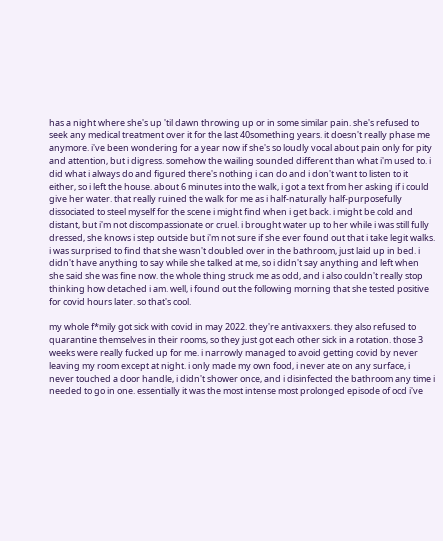has a night where she's up 'til dawn throwing up or in some similar pain. she's refused to seek any medical treatment over it for the last 40something years. it doesn't really phase me anymore. i've been wondering for a year now if she's so loudly vocal about pain only for pity and attention, but i digress. somehow the wailing sounded different than what i'm used to. i did what i always do and figured there's nothing i can do and i don't want to listen to it either, so i left the house. about 6 minutes into the walk, i got a text from her asking if i could give her water. that really ruined the walk for me as i half-naturally half-purposefully dissociated to steel myself for the scene i might find when i get back. i might be cold and distant, but i'm not discompassionate or cruel. i brought water up to her while i was still fully dressed, she knows i step outside but i'm not sure if she ever found out that i take legit walks. i was surprised to find that she wasn't doubled over in the bathroom, just laid up in bed. i didn't have anything to say while she talked at me, so i didn't say anything and left when she said she was fine now. the whole thing struck me as odd, and i also couldn't really stop thinking how detached i am. well, i found out the following morning that she tested positive for covid hours later. so that's cool.

my whole f*mily got sick with covid in may 2022. they're antivaxxers. they also refused to quarantine themselves in their rooms, so they just got each other sick in a rotation. those 3 weeks were really fucked up for me. i narrowly managed to avoid getting covid by never leaving my room except at night. i only made my own food, i never ate on any surface, i never touched a door handle, i didn't shower once, and i disinfected the bathroom any time i needed to go in one. essentially it was the most intense most prolonged episode of ocd i've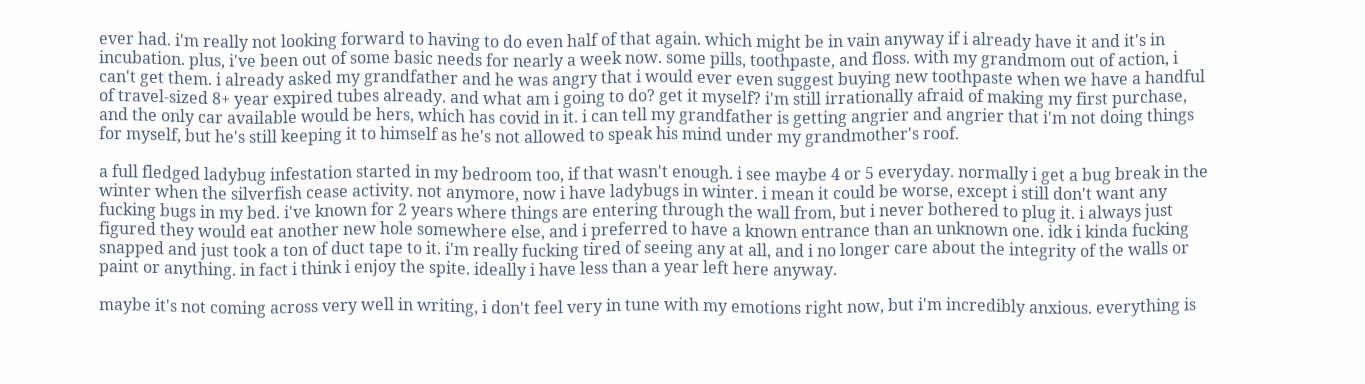ever had. i'm really not looking forward to having to do even half of that again. which might be in vain anyway if i already have it and it's in incubation. plus, i've been out of some basic needs for nearly a week now. some pills, toothpaste, and floss. with my grandmom out of action, i can't get them. i already asked my grandfather and he was angry that i would ever even suggest buying new toothpaste when we have a handful of travel-sized 8+ year expired tubes already. and what am i going to do? get it myself? i'm still irrationally afraid of making my first purchase, and the only car available would be hers, which has covid in it. i can tell my grandfather is getting angrier and angrier that i'm not doing things for myself, but he's still keeping it to himself as he's not allowed to speak his mind under my grandmother's roof.

a full fledged ladybug infestation started in my bedroom too, if that wasn't enough. i see maybe 4 or 5 everyday. normally i get a bug break in the winter when the silverfish cease activity. not anymore, now i have ladybugs in winter. i mean it could be worse, except i still don't want any fucking bugs in my bed. i've known for 2 years where things are entering through the wall from, but i never bothered to plug it. i always just figured they would eat another new hole somewhere else, and i preferred to have a known entrance than an unknown one. idk i kinda fucking snapped and just took a ton of duct tape to it. i'm really fucking tired of seeing any at all, and i no longer care about the integrity of the walls or paint or anything. in fact i think i enjoy the spite. ideally i have less than a year left here anyway.

maybe it's not coming across very well in writing, i don't feel very in tune with my emotions right now, but i'm incredibly anxious. everything is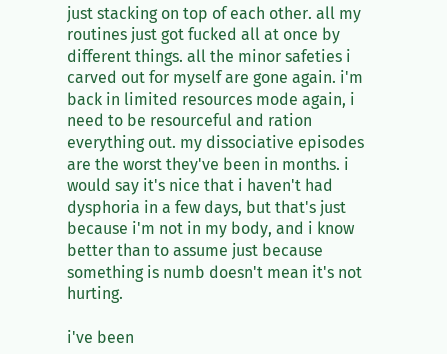just stacking on top of each other. all my routines just got fucked all at once by different things. all the minor safeties i carved out for myself are gone again. i'm back in limited resources mode again, i need to be resourceful and ration everything out. my dissociative episodes are the worst they've been in months. i would say it's nice that i haven't had dysphoria in a few days, but that's just because i'm not in my body, and i know better than to assume just because something is numb doesn't mean it's not hurting.

i've been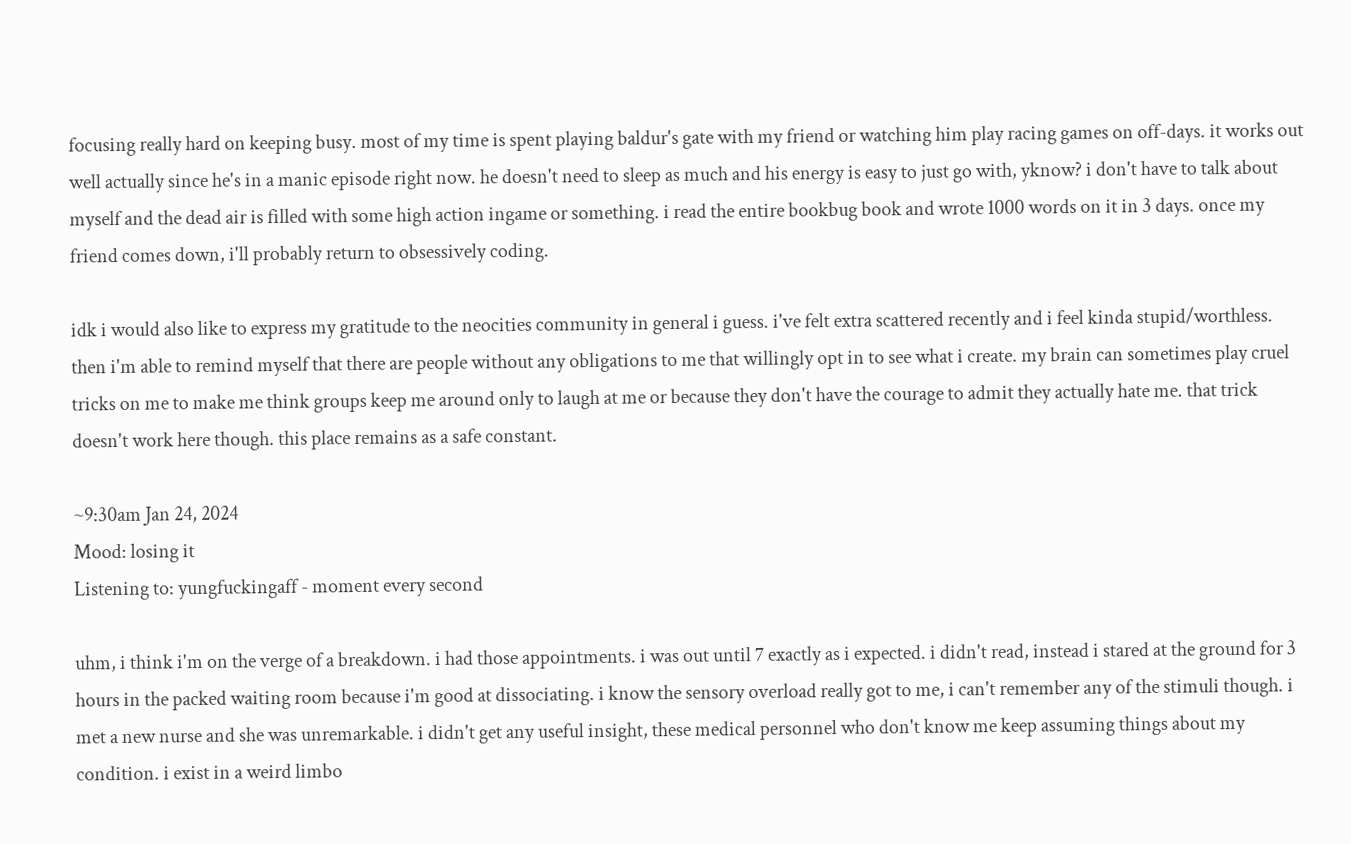focusing really hard on keeping busy. most of my time is spent playing baldur's gate with my friend or watching him play racing games on off-days. it works out well actually since he's in a manic episode right now. he doesn't need to sleep as much and his energy is easy to just go with, yknow? i don't have to talk about myself and the dead air is filled with some high action ingame or something. i read the entire bookbug book and wrote 1000 words on it in 3 days. once my friend comes down, i'll probably return to obsessively coding.

idk i would also like to express my gratitude to the neocities community in general i guess. i've felt extra scattered recently and i feel kinda stupid/worthless. then i'm able to remind myself that there are people without any obligations to me that willingly opt in to see what i create. my brain can sometimes play cruel tricks on me to make me think groups keep me around only to laugh at me or because they don't have the courage to admit they actually hate me. that trick doesn't work here though. this place remains as a safe constant.

~9:30am Jan 24, 2024
Mood: losing it
Listening to: yungfuckingaff - moment every second

uhm, i think i'm on the verge of a breakdown. i had those appointments. i was out until 7 exactly as i expected. i didn't read, instead i stared at the ground for 3 hours in the packed waiting room because i'm good at dissociating. i know the sensory overload really got to me, i can't remember any of the stimuli though. i met a new nurse and she was unremarkable. i didn't get any useful insight, these medical personnel who don't know me keep assuming things about my condition. i exist in a weird limbo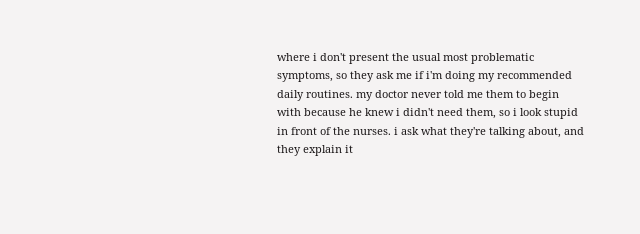where i don't present the usual most problematic symptoms, so they ask me if i'm doing my recommended daily routines. my doctor never told me them to begin with because he knew i didn't need them, so i look stupid in front of the nurses. i ask what they're talking about, and they explain it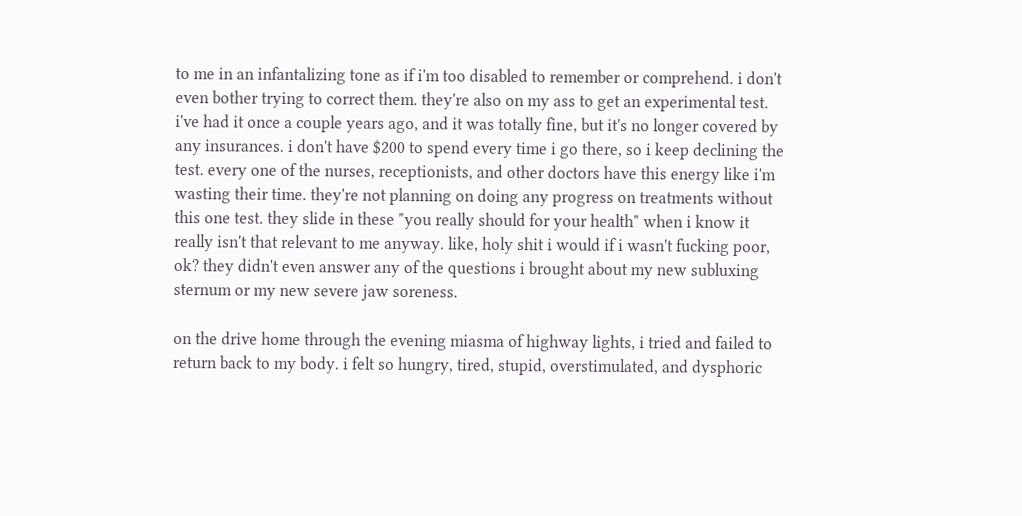to me in an infantalizing tone as if i'm too disabled to remember or comprehend. i don't even bother trying to correct them. they're also on my ass to get an experimental test. i've had it once a couple years ago, and it was totally fine, but it's no longer covered by any insurances. i don't have $200 to spend every time i go there, so i keep declining the test. every one of the nurses, receptionists, and other doctors have this energy like i'm wasting their time. they're not planning on doing any progress on treatments without this one test. they slide in these "you really should for your health" when i know it really isn't that relevant to me anyway. like, holy shit i would if i wasn't fucking poor, ok? they didn't even answer any of the questions i brought about my new subluxing sternum or my new severe jaw soreness.

on the drive home through the evening miasma of highway lights, i tried and failed to return back to my body. i felt so hungry, tired, stupid, overstimulated, and dysphoric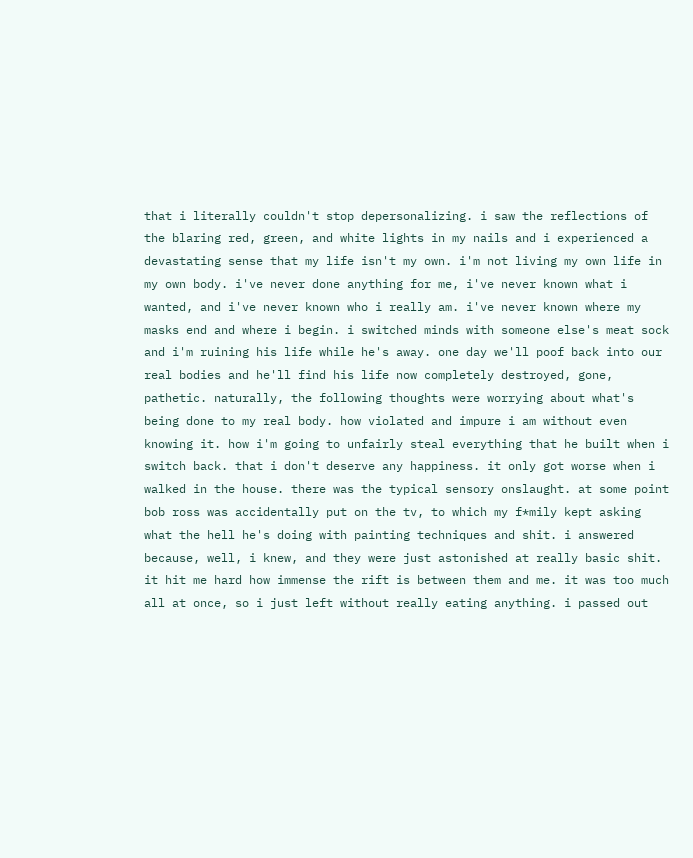that i literally couldn't stop depersonalizing. i saw the reflections of the blaring red, green, and white lights in my nails and i experienced a devastating sense that my life isn't my own. i'm not living my own life in my own body. i've never done anything for me, i've never known what i wanted, and i've never known who i really am. i've never known where my masks end and where i begin. i switched minds with someone else's meat sock and i'm ruining his life while he's away. one day we'll poof back into our real bodies and he'll find his life now completely destroyed, gone, pathetic. naturally, the following thoughts were worrying about what's being done to my real body. how violated and impure i am without even knowing it. how i'm going to unfairly steal everything that he built when i switch back. that i don't deserve any happiness. it only got worse when i walked in the house. there was the typical sensory onslaught. at some point bob ross was accidentally put on the tv, to which my f*mily kept asking what the hell he's doing with painting techniques and shit. i answered because, well, i knew, and they were just astonished at really basic shit. it hit me hard how immense the rift is between them and me. it was too much all at once, so i just left without really eating anything. i passed out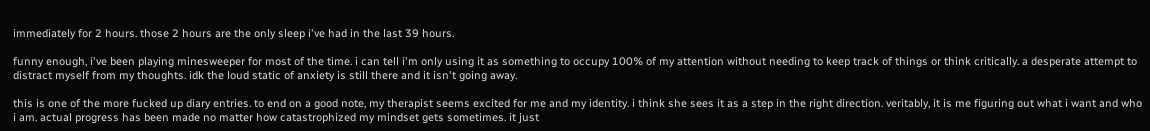immediately for 2 hours. those 2 hours are the only sleep i've had in the last 39 hours.

funny enough, i've been playing minesweeper for most of the time. i can tell i'm only using it as something to occupy 100% of my attention without needing to keep track of things or think critically. a desperate attempt to distract myself from my thoughts. idk the loud static of anxiety is still there and it isn't going away.

this is one of the more fucked up diary entries. to end on a good note, my therapist seems excited for me and my identity. i think she sees it as a step in the right direction. veritably, it is me figuring out what i want and who i am. actual progress has been made no matter how catastrophized my mindset gets sometimes. it just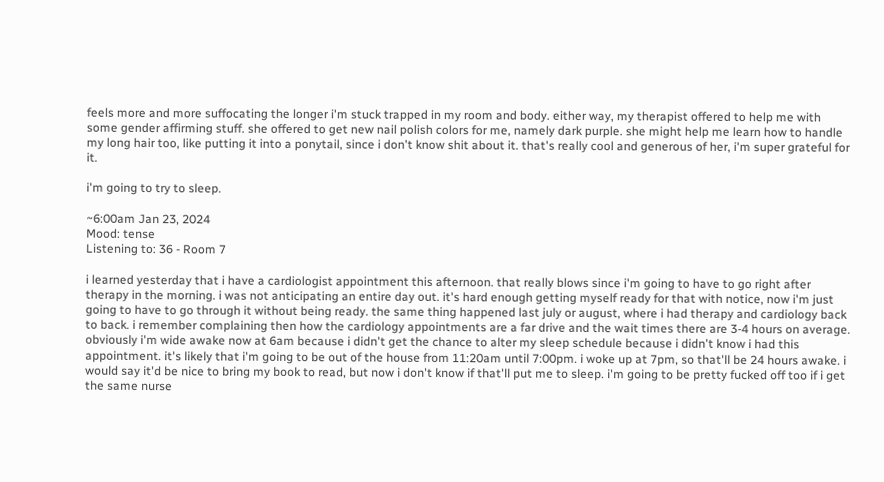feels more and more suffocating the longer i'm stuck trapped in my room and body. either way, my therapist offered to help me with some gender affirming stuff. she offered to get new nail polish colors for me, namely dark purple. she might help me learn how to handle my long hair too, like putting it into a ponytail, since i don't know shit about it. that's really cool and generous of her, i'm super grateful for it.

i'm going to try to sleep.

~6:00am Jan 23, 2024
Mood: tense
Listening to: 36 - Room 7

i learned yesterday that i have a cardiologist appointment this afternoon. that really blows since i'm going to have to go right after therapy in the morning. i was not anticipating an entire day out. it's hard enough getting myself ready for that with notice, now i'm just going to have to go through it without being ready. the same thing happened last july or august, where i had therapy and cardiology back to back. i remember complaining then how the cardiology appointments are a far drive and the wait times there are 3-4 hours on average. obviously i'm wide awake now at 6am because i didn't get the chance to alter my sleep schedule because i didn't know i had this appointment. it's likely that i'm going to be out of the house from 11:20am until 7:00pm. i woke up at 7pm, so that'll be 24 hours awake. i would say it'd be nice to bring my book to read, but now i don't know if that'll put me to sleep. i'm going to be pretty fucked off too if i get the same nurse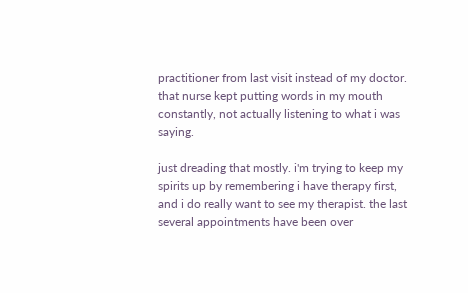practitioner from last visit instead of my doctor. that nurse kept putting words in my mouth constantly, not actually listening to what i was saying.

just dreading that mostly. i'm trying to keep my spirits up by remembering i have therapy first, and i do really want to see my therapist. the last several appointments have been over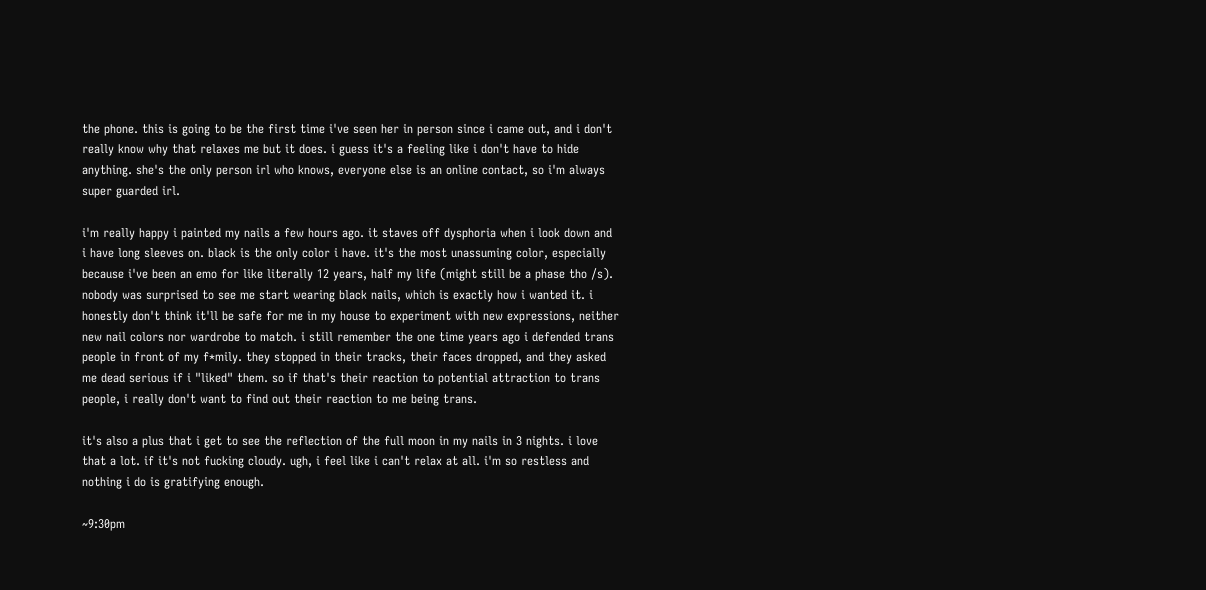the phone. this is going to be the first time i've seen her in person since i came out, and i don't really know why that relaxes me but it does. i guess it's a feeling like i don't have to hide anything. she's the only person irl who knows, everyone else is an online contact, so i'm always super guarded irl.

i'm really happy i painted my nails a few hours ago. it staves off dysphoria when i look down and i have long sleeves on. black is the only color i have. it's the most unassuming color, especially because i've been an emo for like literally 12 years, half my life (might still be a phase tho /s). nobody was surprised to see me start wearing black nails, which is exactly how i wanted it. i honestly don't think it'll be safe for me in my house to experiment with new expressions, neither new nail colors nor wardrobe to match. i still remember the one time years ago i defended trans people in front of my f*mily. they stopped in their tracks, their faces dropped, and they asked me dead serious if i "liked" them. so if that's their reaction to potential attraction to trans people, i really don't want to find out their reaction to me being trans.

it's also a plus that i get to see the reflection of the full moon in my nails in 3 nights. i love that a lot. if it's not fucking cloudy. ugh, i feel like i can't relax at all. i'm so restless and nothing i do is gratifying enough.

~9:30pm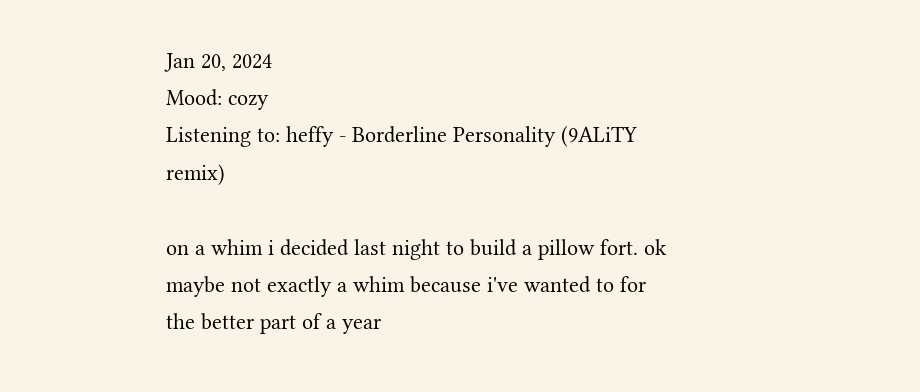Jan 20, 2024
Mood: cozy
Listening to: heffy - Borderline Personality (9ALiTY remix)

on a whim i decided last night to build a pillow fort. ok maybe not exactly a whim because i've wanted to for the better part of a year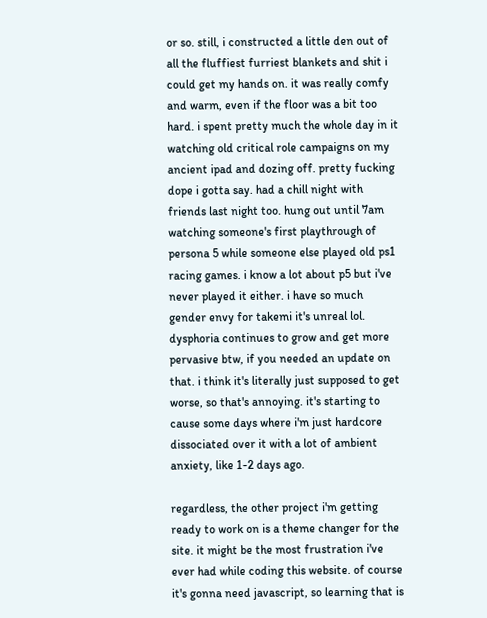or so. still, i constructed a little den out of all the fluffiest furriest blankets and shit i could get my hands on. it was really comfy and warm, even if the floor was a bit too hard. i spent pretty much the whole day in it watching old critical role campaigns on my ancient ipad and dozing off. pretty fucking dope i gotta say. had a chill night with friends last night too. hung out until 7am watching someone's first playthrough of persona 5 while someone else played old ps1 racing games. i know a lot about p5 but i've never played it either. i have so much gender envy for takemi it's unreal lol. dysphoria continues to grow and get more pervasive btw, if you needed an update on that. i think it's literally just supposed to get worse, so that's annoying. it's starting to cause some days where i'm just hardcore dissociated over it with a lot of ambient anxiety, like 1-2 days ago.

regardless, the other project i'm getting ready to work on is a theme changer for the site. it might be the most frustration i've ever had while coding this website. of course it's gonna need javascript, so learning that is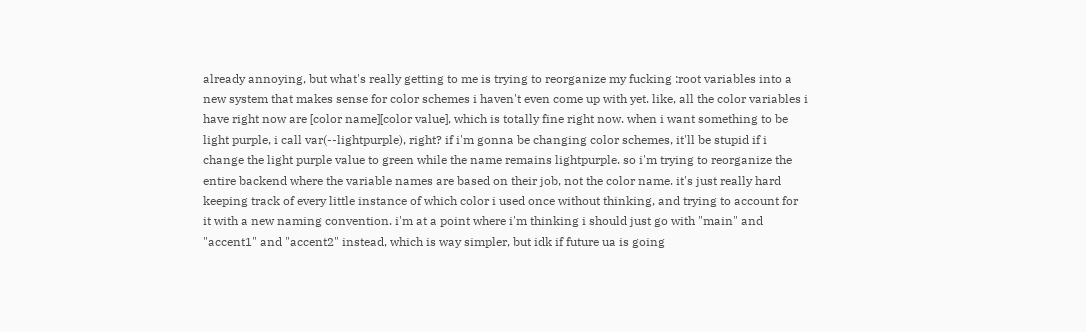already annoying, but what's really getting to me is trying to reorganize my fucking :root variables into a new system that makes sense for color schemes i haven't even come up with yet. like, all the color variables i have right now are [color name][color value], which is totally fine right now. when i want something to be light purple, i call var(--lightpurple), right? if i'm gonna be changing color schemes, it'll be stupid if i change the light purple value to green while the name remains lightpurple. so i'm trying to reorganize the entire backend where the variable names are based on their job, not the color name. it's just really hard keeping track of every little instance of which color i used once without thinking, and trying to account for it with a new naming convention. i'm at a point where i'm thinking i should just go with "main" and "accent1" and "accent2" instead, which is way simpler, but idk if future ua is going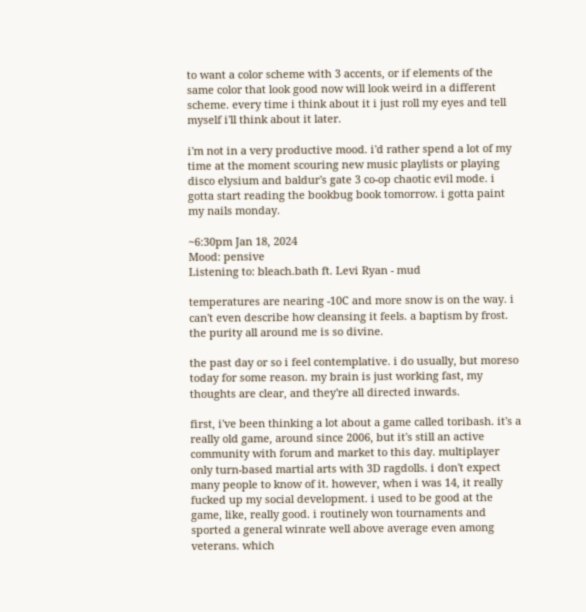to want a color scheme with 3 accents, or if elements of the same color that look good now will look weird in a different scheme. every time i think about it i just roll my eyes and tell myself i'll think about it later.

i'm not in a very productive mood. i'd rather spend a lot of my time at the moment scouring new music playlists or playing disco elysium and baldur's gate 3 co-op chaotic evil mode. i gotta start reading the bookbug book tomorrow. i gotta paint my nails monday.

~6:30pm Jan 18, 2024
Mood: pensive
Listening to: bleach.bath ft. Levi Ryan - mud

temperatures are nearing -10C and more snow is on the way. i can't even describe how cleansing it feels. a baptism by frost. the purity all around me is so divine.

the past day or so i feel contemplative. i do usually, but moreso today for some reason. my brain is just working fast, my thoughts are clear, and they're all directed inwards.

first, i've been thinking a lot about a game called toribash. it's a really old game, around since 2006, but it's still an active community with forum and market to this day. multiplayer only turn-based martial arts with 3D ragdolls. i don't expect many people to know of it. however, when i was 14, it really fucked up my social development. i used to be good at the game, like, really good. i routinely won tournaments and sported a general winrate well above average even among veterans. which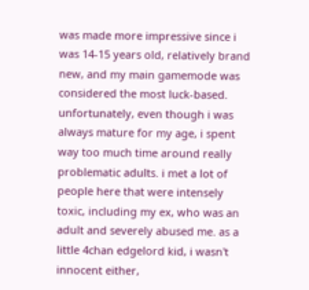was made more impressive since i was 14-15 years old, relatively brand new, and my main gamemode was considered the most luck-based. unfortunately, even though i was always mature for my age, i spent way too much time around really problematic adults. i met a lot of people here that were intensely toxic, including my ex, who was an adult and severely abused me. as a little 4chan edgelord kid, i wasn't innocent either,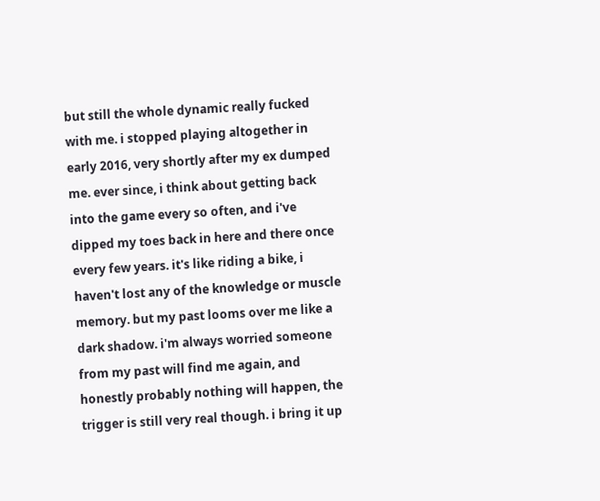but still the whole dynamic really fucked with me. i stopped playing altogether in early 2016, very shortly after my ex dumped me. ever since, i think about getting back into the game every so often, and i've dipped my toes back in here and there once every few years. it's like riding a bike, i haven't lost any of the knowledge or muscle memory. but my past looms over me like a dark shadow. i'm always worried someone from my past will find me again, and honestly probably nothing will happen, the trigger is still very real though. i bring it up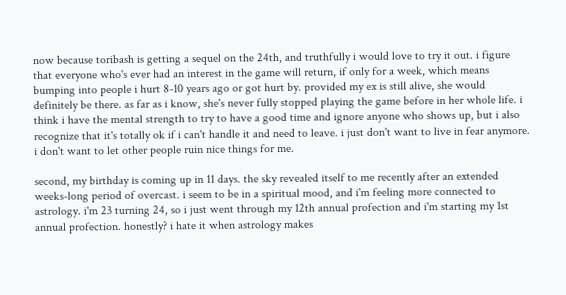now because toribash is getting a sequel on the 24th, and truthfully i would love to try it out. i figure that everyone who's ever had an interest in the game will return, if only for a week, which means bumping into people i hurt 8-10 years ago or got hurt by. provided my ex is still alive, she would definitely be there. as far as i know, she's never fully stopped playing the game before in her whole life. i think i have the mental strength to try to have a good time and ignore anyone who shows up, but i also recognize that it's totally ok if i can't handle it and need to leave. i just don't want to live in fear anymore. i don't want to let other people ruin nice things for me.

second, my birthday is coming up in 11 days. the sky revealed itself to me recently after an extended weeks-long period of overcast. i seem to be in a spiritual mood, and i'm feeling more connected to astrology. i'm 23 turning 24, so i just went through my 12th annual profection and i'm starting my 1st annual profection. honestly? i hate it when astrology makes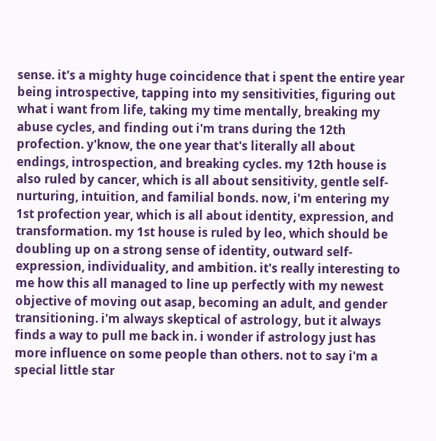sense. it's a mighty huge coincidence that i spent the entire year being introspective, tapping into my sensitivities, figuring out what i want from life, taking my time mentally, breaking my abuse cycles, and finding out i'm trans during the 12th profection. y'know, the one year that's literally all about endings, introspection, and breaking cycles. my 12th house is also ruled by cancer, which is all about sensitivity, gentle self-nurturing, intuition, and familial bonds. now, i'm entering my 1st profection year, which is all about identity, expression, and transformation. my 1st house is ruled by leo, which should be doubling up on a strong sense of identity, outward self-expression, individuality, and ambition. it's really interesting to me how this all managed to line up perfectly with my newest objective of moving out asap, becoming an adult, and gender transitioning. i'm always skeptical of astrology, but it always finds a way to pull me back in. i wonder if astrology just has more influence on some people than others. not to say i'm a special little star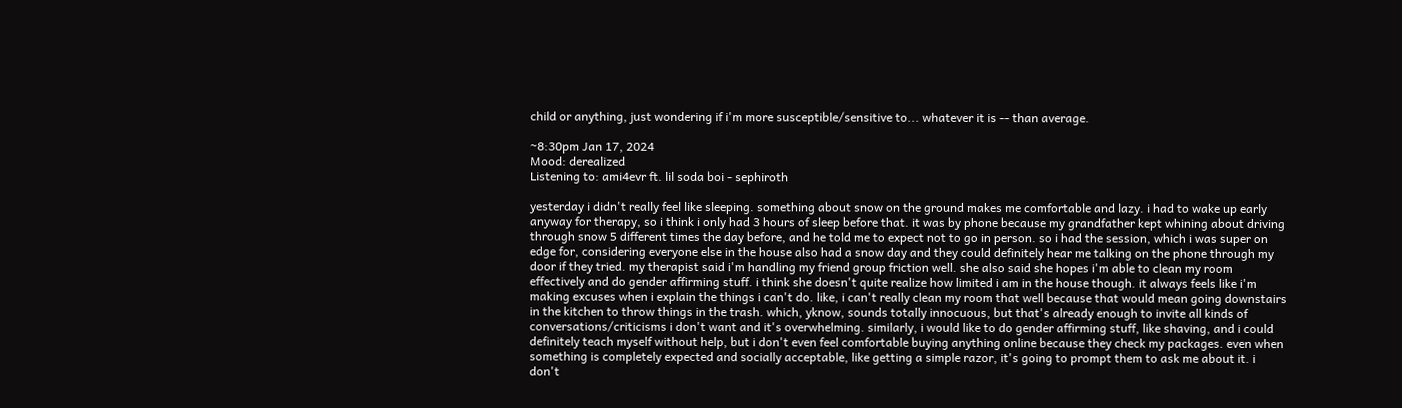child or anything, just wondering if i'm more susceptible/sensitive to... whatever it is -- than average.

~8:30pm Jan 17, 2024
Mood: derealized
Listening to: ami4evr ft. lil soda boi - sephiroth

yesterday i didn't really feel like sleeping. something about snow on the ground makes me comfortable and lazy. i had to wake up early anyway for therapy, so i think i only had 3 hours of sleep before that. it was by phone because my grandfather kept whining about driving through snow 5 different times the day before, and he told me to expect not to go in person. so i had the session, which i was super on edge for, considering everyone else in the house also had a snow day and they could definitely hear me talking on the phone through my door if they tried. my therapist said i'm handling my friend group friction well. she also said she hopes i'm able to clean my room effectively and do gender affirming stuff. i think she doesn't quite realize how limited i am in the house though. it always feels like i'm making excuses when i explain the things i can't do. like, i can't really clean my room that well because that would mean going downstairs in the kitchen to throw things in the trash. which, yknow, sounds totally innocuous, but that's already enough to invite all kinds of conversations/criticisms i don't want and it's overwhelming. similarly, i would like to do gender affirming stuff, like shaving, and i could definitely teach myself without help, but i don't even feel comfortable buying anything online because they check my packages. even when something is completely expected and socially acceptable, like getting a simple razor, it's going to prompt them to ask me about it. i don't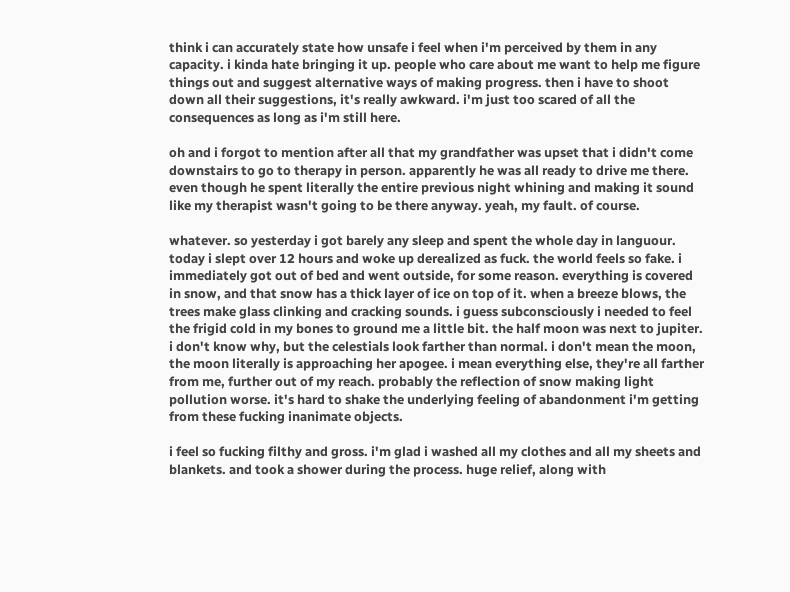think i can accurately state how unsafe i feel when i'm perceived by them in any capacity. i kinda hate bringing it up. people who care about me want to help me figure things out and suggest alternative ways of making progress. then i have to shoot down all their suggestions, it's really awkward. i'm just too scared of all the consequences as long as i'm still here.

oh and i forgot to mention after all that my grandfather was upset that i didn't come downstairs to go to therapy in person. apparently he was all ready to drive me there. even though he spent literally the entire previous night whining and making it sound like my therapist wasn't going to be there anyway. yeah, my fault. of course.

whatever. so yesterday i got barely any sleep and spent the whole day in languour. today i slept over 12 hours and woke up derealized as fuck. the world feels so fake. i immediately got out of bed and went outside, for some reason. everything is covered in snow, and that snow has a thick layer of ice on top of it. when a breeze blows, the trees make glass clinking and cracking sounds. i guess subconsciously i needed to feel the frigid cold in my bones to ground me a little bit. the half moon was next to jupiter. i don't know why, but the celestials look farther than normal. i don't mean the moon, the moon literally is approaching her apogee. i mean everything else, they're all farther from me, further out of my reach. probably the reflection of snow making light pollution worse. it's hard to shake the underlying feeling of abandonment i'm getting from these fucking inanimate objects.

i feel so fucking filthy and gross. i'm glad i washed all my clothes and all my sheets and blankets. and took a shower during the process. huge relief, along with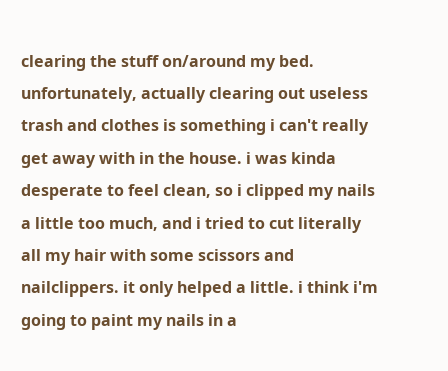clearing the stuff on/around my bed. unfortunately, actually clearing out useless trash and clothes is something i can't really get away with in the house. i was kinda desperate to feel clean, so i clipped my nails a little too much, and i tried to cut literally all my hair with some scissors and nailclippers. it only helped a little. i think i'm going to paint my nails in a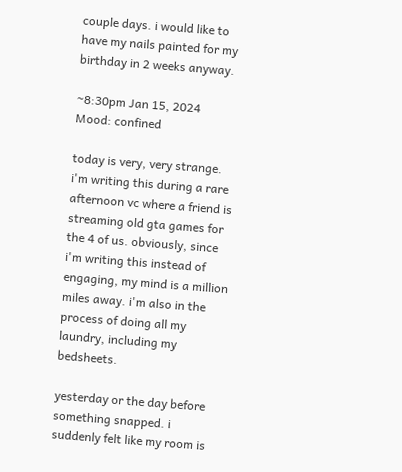couple days. i would like to have my nails painted for my birthday in 2 weeks anyway.

~8:30pm Jan 15, 2024
Mood: confined

today is very, very strange. i'm writing this during a rare afternoon vc where a friend is streaming old gta games for the 4 of us. obviously, since i'm writing this instead of engaging, my mind is a million miles away. i'm also in the process of doing all my laundry, including my bedsheets.

yesterday or the day before something snapped. i suddenly felt like my room is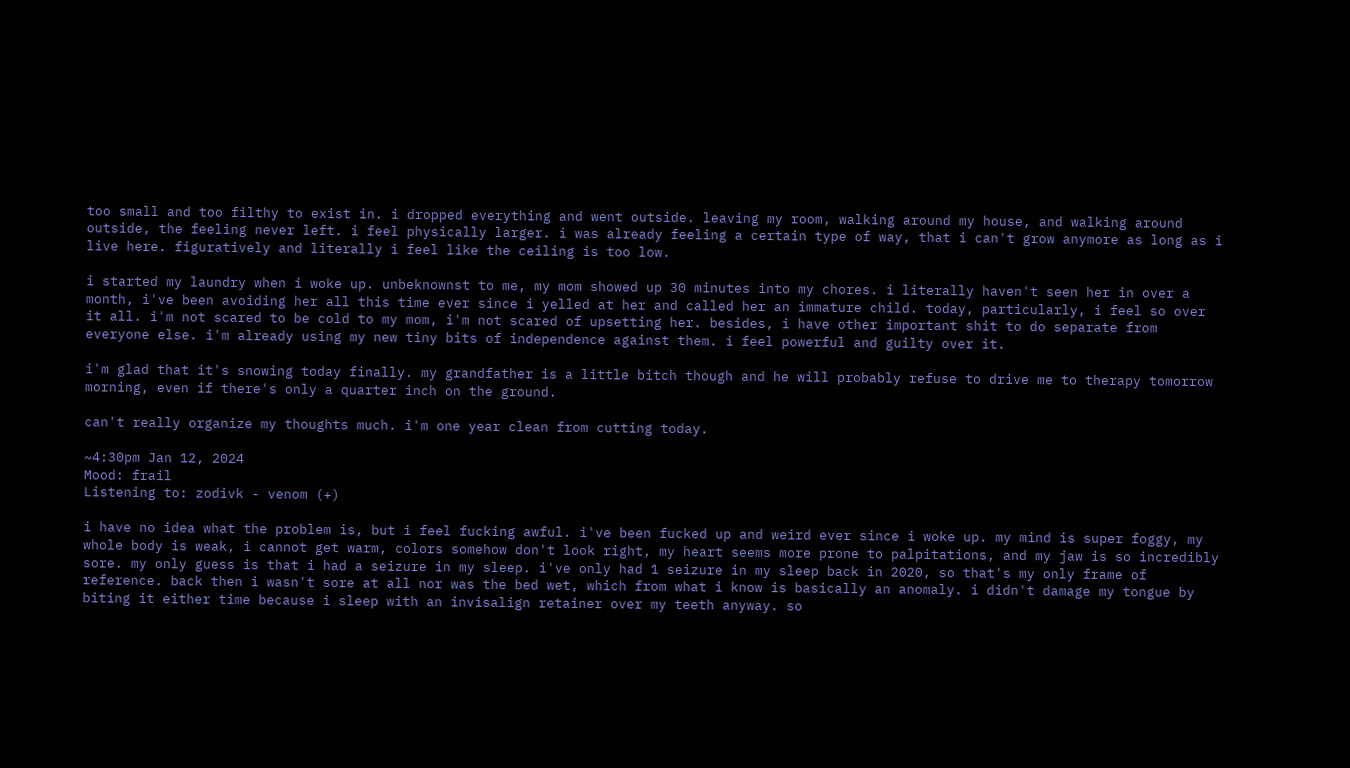too small and too filthy to exist in. i dropped everything and went outside. leaving my room, walking around my house, and walking around outside, the feeling never left. i feel physically larger. i was already feeling a certain type of way, that i can't grow anymore as long as i live here. figuratively and literally i feel like the ceiling is too low.

i started my laundry when i woke up. unbeknownst to me, my mom showed up 30 minutes into my chores. i literally haven't seen her in over a month, i've been avoiding her all this time ever since i yelled at her and called her an immature child. today, particularly, i feel so over it all. i'm not scared to be cold to my mom, i'm not scared of upsetting her. besides, i have other important shit to do separate from everyone else. i'm already using my new tiny bits of independence against them. i feel powerful and guilty over it.

i'm glad that it's snowing today finally. my grandfather is a little bitch though and he will probably refuse to drive me to therapy tomorrow morning, even if there's only a quarter inch on the ground.

can't really organize my thoughts much. i'm one year clean from cutting today.

~4:30pm Jan 12, 2024
Mood: frail
Listening to: zodivk - venom (+)

i have no idea what the problem is, but i feel fucking awful. i've been fucked up and weird ever since i woke up. my mind is super foggy, my whole body is weak, i cannot get warm, colors somehow don't look right, my heart seems more prone to palpitations, and my jaw is so incredibly sore. my only guess is that i had a seizure in my sleep. i've only had 1 seizure in my sleep back in 2020, so that's my only frame of reference. back then i wasn't sore at all nor was the bed wet, which from what i know is basically an anomaly. i didn't damage my tongue by biting it either time because i sleep with an invisalign retainer over my teeth anyway. so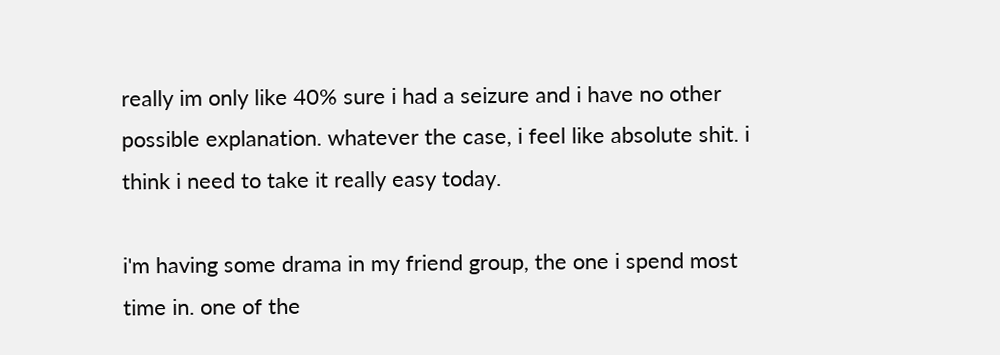really im only like 40% sure i had a seizure and i have no other possible explanation. whatever the case, i feel like absolute shit. i think i need to take it really easy today.

i'm having some drama in my friend group, the one i spend most time in. one of the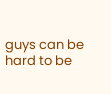guys can be hard to be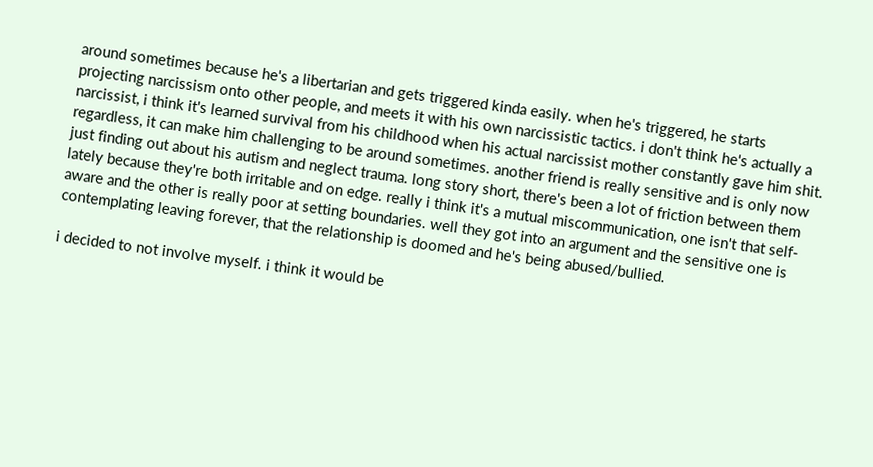around sometimes because he's a libertarian and gets triggered kinda easily. when he's triggered, he starts projecting narcissism onto other people, and meets it with his own narcissistic tactics. i don't think he's actually a narcissist, i think it's learned survival from his childhood when his actual narcissist mother constantly gave him shit. regardless, it can make him challenging to be around sometimes. another friend is really sensitive and is only now just finding out about his autism and neglect trauma. long story short, there's been a lot of friction between them lately because they're both irritable and on edge. really i think it's a mutual miscommunication, one isn't that self-aware and the other is really poor at setting boundaries. well they got into an argument and the sensitive one is contemplating leaving forever, that the relationship is doomed and he's being abused/bullied.

i decided to not involve myself. i think it would be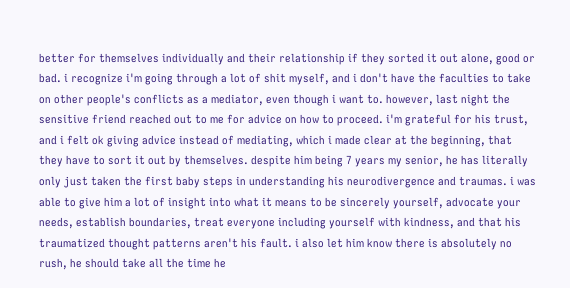better for themselves individually and their relationship if they sorted it out alone, good or bad. i recognize i'm going through a lot of shit myself, and i don't have the faculties to take on other people's conflicts as a mediator, even though i want to. however, last night the sensitive friend reached out to me for advice on how to proceed. i'm grateful for his trust, and i felt ok giving advice instead of mediating, which i made clear at the beginning, that they have to sort it out by themselves. despite him being 7 years my senior, he has literally only just taken the first baby steps in understanding his neurodivergence and traumas. i was able to give him a lot of insight into what it means to be sincerely yourself, advocate your needs, establish boundaries, treat everyone including yourself with kindness, and that his traumatized thought patterns aren't his fault. i also let him know there is absolutely no rush, he should take all the time he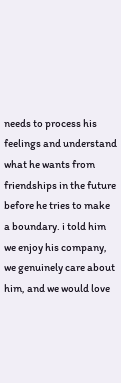needs to process his feelings and understand what he wants from friendships in the future before he tries to make a boundary. i told him we enjoy his company, we genuinely care about him, and we would love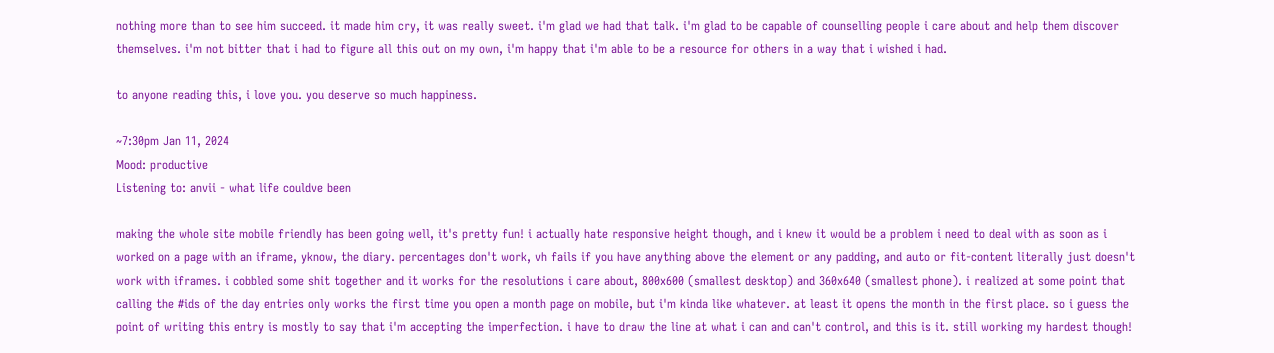nothing more than to see him succeed. it made him cry, it was really sweet. i'm glad we had that talk. i'm glad to be capable of counselling people i care about and help them discover themselves. i'm not bitter that i had to figure all this out on my own, i'm happy that i'm able to be a resource for others in a way that i wished i had.

to anyone reading this, i love you. you deserve so much happiness.

~7:30pm Jan 11, 2024
Mood: productive
Listening to: anvii - what life couldve been

making the whole site mobile friendly has been going well, it's pretty fun! i actually hate responsive height though, and i knew it would be a problem i need to deal with as soon as i worked on a page with an iframe, yknow, the diary. percentages don't work, vh fails if you have anything above the element or any padding, and auto or fit-content literally just doesn't work with iframes. i cobbled some shit together and it works for the resolutions i care about, 800x600 (smallest desktop) and 360x640 (smallest phone). i realized at some point that calling the #ids of the day entries only works the first time you open a month page on mobile, but i'm kinda like whatever. at least it opens the month in the first place. so i guess the point of writing this entry is mostly to say that i'm accepting the imperfection. i have to draw the line at what i can and can't control, and this is it. still working my hardest though!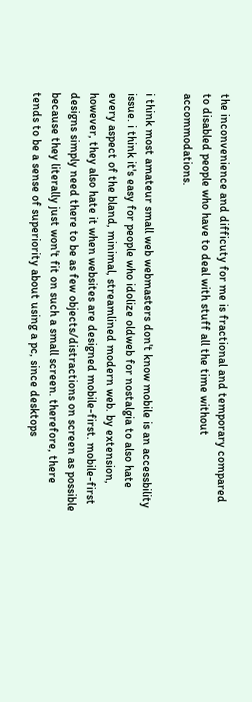the inconvenience and difficuty for me is fractional and temporary compared to disabled people who have to deal with stuff all the time without accommodations.

i think most amateur small web webmasters don't know mobile is an accessbility issue. i think it's easy for people who idolize oldweb for nostalgia to also hate every aspect of the bland, minimal, streamlined modern web. by extension, however, they also hate it when websites are designed mobile-first. mobile-first designs simply need there to be as few objects/distractions on screen as possible because they literally just won't fit on such a small screen. therefore, there tends to be a sense of superiority about using a pc, since desktops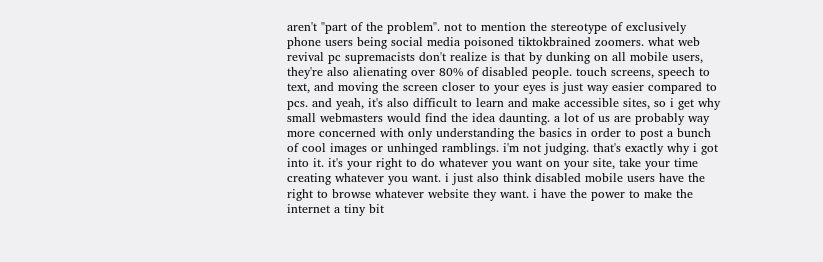aren't "part of the problem". not to mention the stereotype of exclusively phone users being social media poisoned tiktokbrained zoomers. what web revival pc supremacists don't realize is that by dunking on all mobile users, they're also alienating over 80% of disabled people. touch screens, speech to text, and moving the screen closer to your eyes is just way easier compared to pcs. and yeah, it's also difficult to learn and make accessible sites, so i get why small webmasters would find the idea daunting. a lot of us are probably way more concerned with only understanding the basics in order to post a bunch of cool images or unhinged ramblings. i'm not judging. that's exactly why i got into it. it's your right to do whatever you want on your site, take your time creating whatever you want. i just also think disabled mobile users have the right to browse whatever website they want. i have the power to make the internet a tiny bit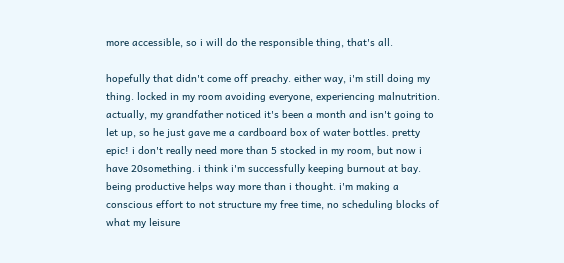more accessible, so i will do the responsible thing, that's all.

hopefully that didn't come off preachy. either way, i'm still doing my thing. locked in my room avoiding everyone, experiencing malnutrition. actually, my grandfather noticed it's been a month and isn't going to let up, so he just gave me a cardboard box of water bottles. pretty epic! i don't really need more than 5 stocked in my room, but now i have 20something. i think i'm successfully keeping burnout at bay. being productive helps way more than i thought. i'm making a conscious effort to not structure my free time, no scheduling blocks of what my leisure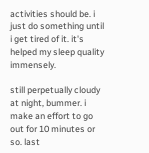activities should be. i just do something until i get tired of it. it's helped my sleep quality immensely.

still perpetually cloudy at night, bummer. i make an effort to go out for 10 minutes or so. last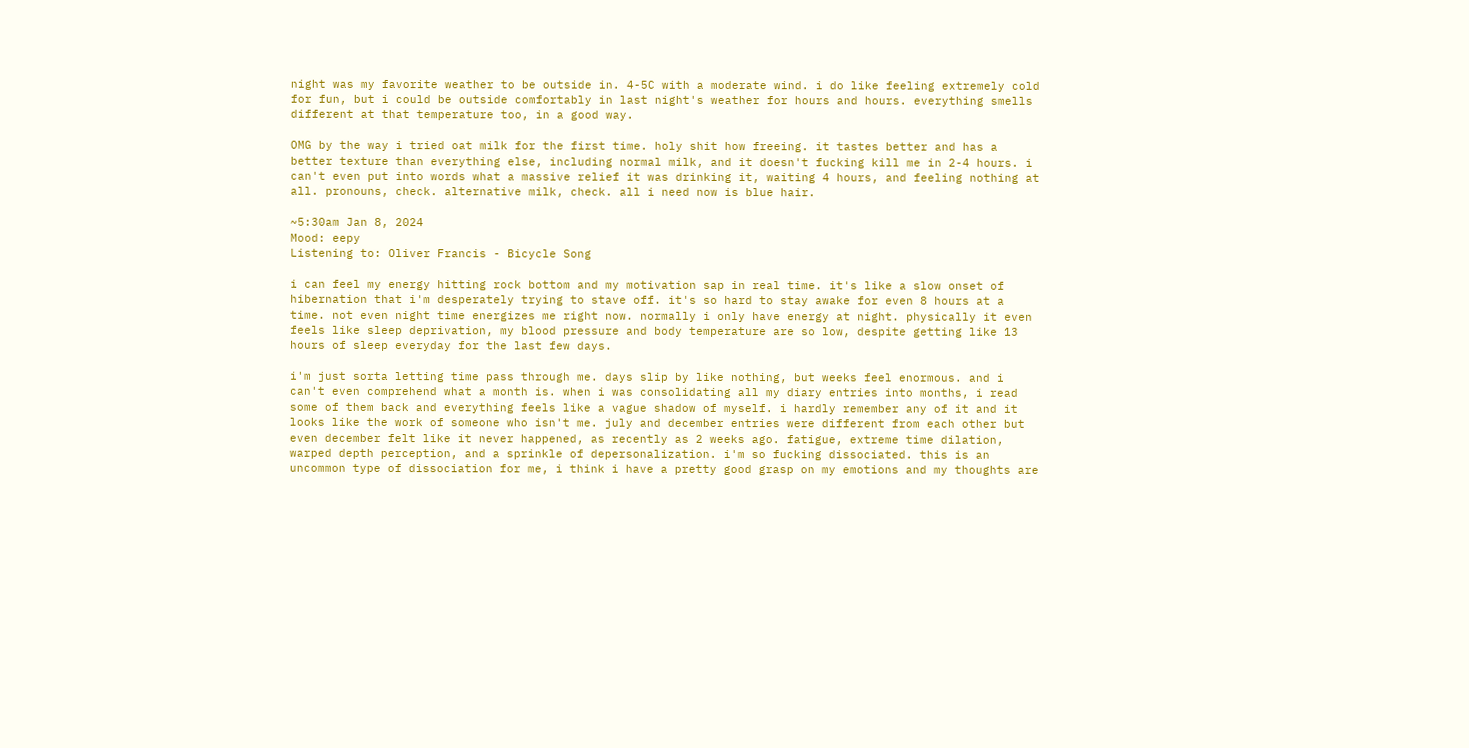night was my favorite weather to be outside in. 4-5C with a moderate wind. i do like feeling extremely cold for fun, but i could be outside comfortably in last night's weather for hours and hours. everything smells different at that temperature too, in a good way.

OMG by the way i tried oat milk for the first time. holy shit how freeing. it tastes better and has a better texture than everything else, including normal milk, and it doesn't fucking kill me in 2-4 hours. i can't even put into words what a massive relief it was drinking it, waiting 4 hours, and feeling nothing at all. pronouns, check. alternative milk, check. all i need now is blue hair.

~5:30am Jan 8, 2024
Mood: eepy
Listening to: Oliver Francis - Bicycle Song

i can feel my energy hitting rock bottom and my motivation sap in real time. it's like a slow onset of hibernation that i'm desperately trying to stave off. it's so hard to stay awake for even 8 hours at a time. not even night time energizes me right now. normally i only have energy at night. physically it even feels like sleep deprivation, my blood pressure and body temperature are so low, despite getting like 13 hours of sleep everyday for the last few days.

i'm just sorta letting time pass through me. days slip by like nothing, but weeks feel enormous. and i can't even comprehend what a month is. when i was consolidating all my diary entries into months, i read some of them back and everything feels like a vague shadow of myself. i hardly remember any of it and it looks like the work of someone who isn't me. july and december entries were different from each other but even december felt like it never happened, as recently as 2 weeks ago. fatigue, extreme time dilation, warped depth perception, and a sprinkle of depersonalization. i'm so fucking dissociated. this is an uncommon type of dissociation for me, i think i have a pretty good grasp on my emotions and my thoughts are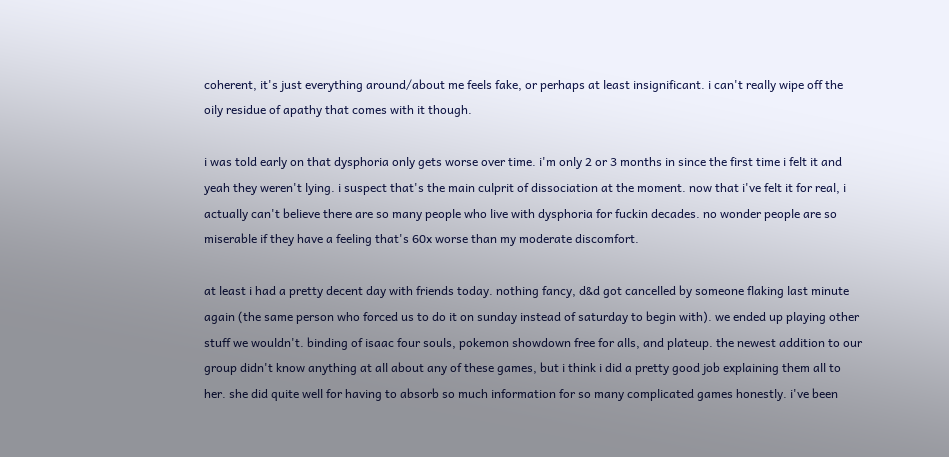coherent, it's just everything around/about me feels fake, or perhaps at least insignificant. i can't really wipe off the oily residue of apathy that comes with it though.

i was told early on that dysphoria only gets worse over time. i'm only 2 or 3 months in since the first time i felt it and yeah they weren't lying. i suspect that's the main culprit of dissociation at the moment. now that i've felt it for real, i actually can't believe there are so many people who live with dysphoria for fuckin decades. no wonder people are so miserable if they have a feeling that's 60x worse than my moderate discomfort.

at least i had a pretty decent day with friends today. nothing fancy, d&d got cancelled by someone flaking last minute again (the same person who forced us to do it on sunday instead of saturday to begin with). we ended up playing other stuff we wouldn't. binding of isaac four souls, pokemon showdown free for alls, and plateup. the newest addition to our group didn't know anything at all about any of these games, but i think i did a pretty good job explaining them all to her. she did quite well for having to absorb so much information for so many complicated games honestly. i've been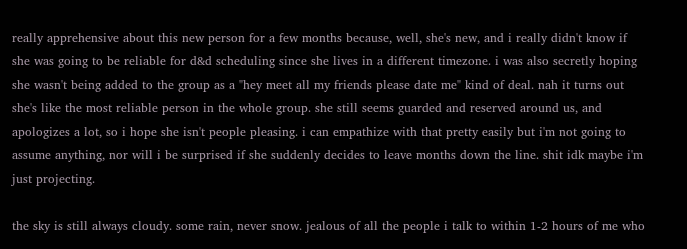really apprehensive about this new person for a few months because, well, she's new, and i really didn't know if she was going to be reliable for d&d scheduling since she lives in a different timezone. i was also secretly hoping she wasn't being added to the group as a "hey meet all my friends please date me" kind of deal. nah it turns out she's like the most reliable person in the whole group. she still seems guarded and reserved around us, and apologizes a lot, so i hope she isn't people pleasing. i can empathize with that pretty easily but i'm not going to assume anything, nor will i be surprised if she suddenly decides to leave months down the line. shit idk maybe i'm just projecting.

the sky is still always cloudy. some rain, never snow. jealous of all the people i talk to within 1-2 hours of me who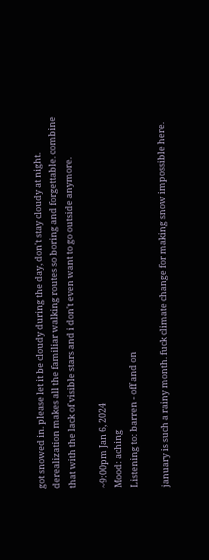got snowed in. please let it be cloudy during the day, don't stay cloudy at night. derealization makes all the familiar walking routes so boring and forgettable. combine that with the lack of visible stars and i don't even want to go outside anymore.

~9:00pm Jan 6, 2024
Mood: aching
Listening to: barren - off and on

january is such a rainy month. fuck climate change for making snow impossible here.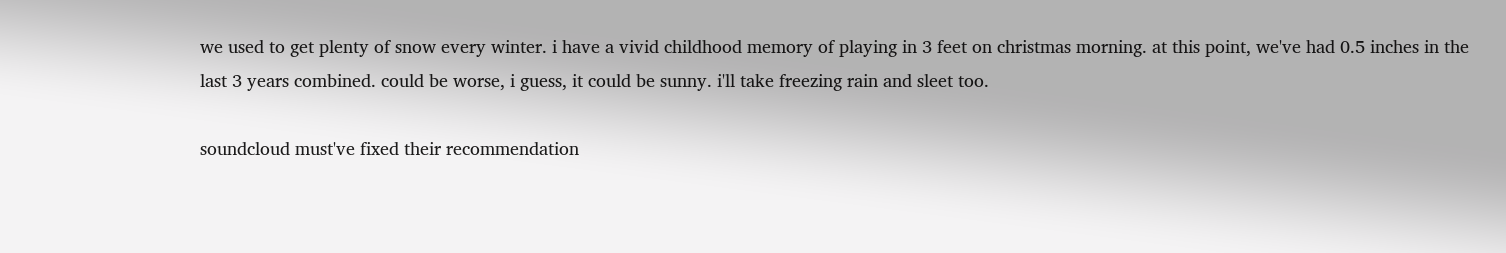we used to get plenty of snow every winter. i have a vivid childhood memory of playing in 3 feet on christmas morning. at this point, we've had 0.5 inches in the last 3 years combined. could be worse, i guess, it could be sunny. i'll take freezing rain and sleet too.

soundcloud must've fixed their recommendation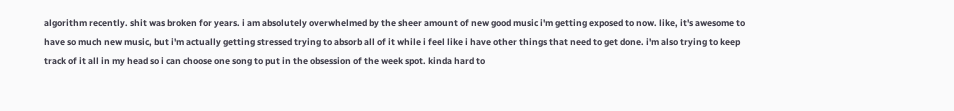algorithm recently. shit was broken for years. i am absolutely overwhelmed by the sheer amount of new good music i'm getting exposed to now. like, it's awesome to have so much new music, but i'm actually getting stressed trying to absorb all of it while i feel like i have other things that need to get done. i'm also trying to keep track of it all in my head so i can choose one song to put in the obsession of the week spot. kinda hard to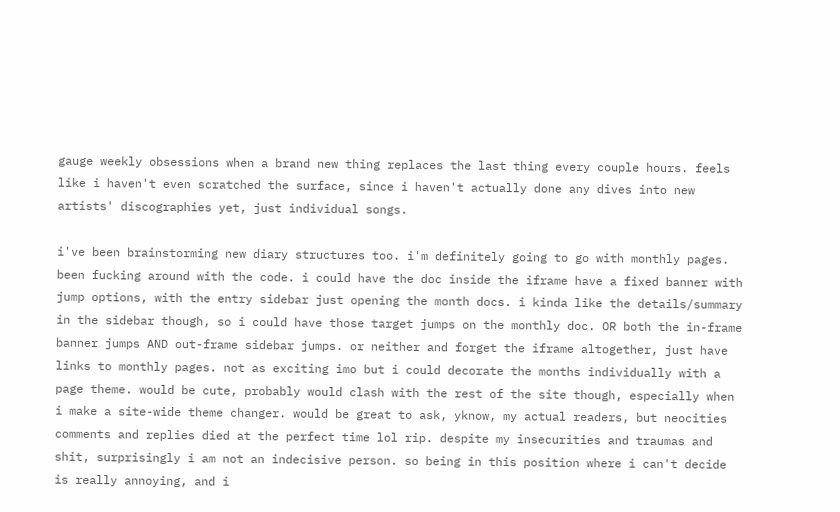gauge weekly obsessions when a brand new thing replaces the last thing every couple hours. feels like i haven't even scratched the surface, since i haven't actually done any dives into new artists' discographies yet, just individual songs.

i've been brainstorming new diary structures too. i'm definitely going to go with monthly pages. been fucking around with the code. i could have the doc inside the iframe have a fixed banner with jump options, with the entry sidebar just opening the month docs. i kinda like the details/summary in the sidebar though, so i could have those target jumps on the monthly doc. OR both the in-frame banner jumps AND out-frame sidebar jumps. or neither and forget the iframe altogether, just have links to monthly pages. not as exciting imo but i could decorate the months individually with a page theme. would be cute, probably would clash with the rest of the site though, especially when i make a site-wide theme changer. would be great to ask, yknow, my actual readers, but neocities comments and replies died at the perfect time lol rip. despite my insecurities and traumas and shit, surprisingly i am not an indecisive person. so being in this position where i can't decide is really annoying, and i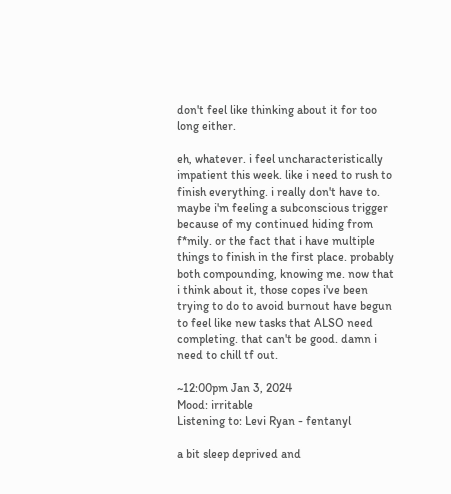don't feel like thinking about it for too long either.

eh, whatever. i feel uncharacteristically impatient this week. like i need to rush to finish everything. i really don't have to. maybe i'm feeling a subconscious trigger because of my continued hiding from f*mily. or the fact that i have multiple things to finish in the first place. probably both compounding, knowing me. now that i think about it, those copes i've been trying to do to avoid burnout have begun to feel like new tasks that ALSO need completing. that can't be good. damn i need to chill tf out.

~12:00pm Jan 3, 2024
Mood: irritable
Listening to: Levi Ryan - fentanyl

a bit sleep deprived and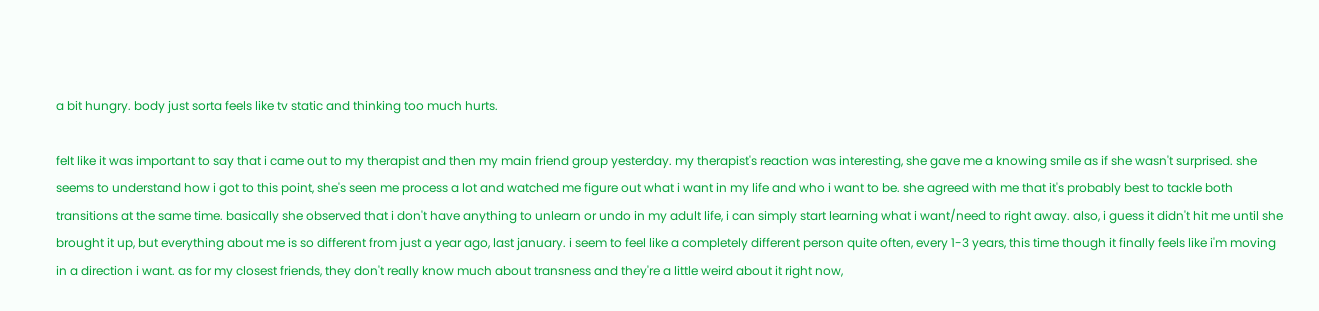a bit hungry. body just sorta feels like tv static and thinking too much hurts.

felt like it was important to say that i came out to my therapist and then my main friend group yesterday. my therapist's reaction was interesting, she gave me a knowing smile as if she wasn't surprised. she seems to understand how i got to this point, she's seen me process a lot and watched me figure out what i want in my life and who i want to be. she agreed with me that it's probably best to tackle both transitions at the same time. basically she observed that i don't have anything to unlearn or undo in my adult life, i can simply start learning what i want/need to right away. also, i guess it didn't hit me until she brought it up, but everything about me is so different from just a year ago, last january. i seem to feel like a completely different person quite often, every 1-3 years, this time though it finally feels like i'm moving in a direction i want. as for my closest friends, they don't really know much about transness and they're a little weird about it right now,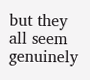but they all seem genuinely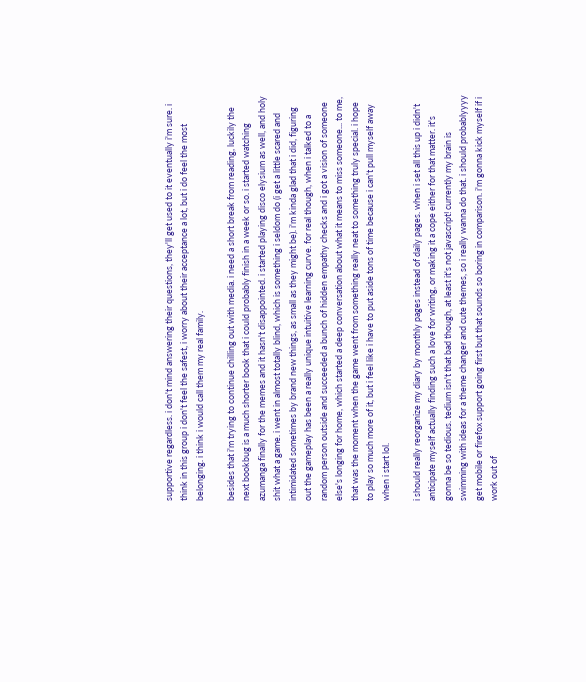supportive regardless. i don't mind answering their questions, they'll get used to it eventually i'm sure. i think in this group i don't feel the safest, i worry about their acceptance a lot, but i do feel the most belonging. i think i would call them my real family.

besides that i'm trying to continue chilling out with media. i need a short break from reading, luckily the next bookbug is a much shorter book that i could probably finish in a week or so. i started watching azumanga finally for the memes and it hasn't disappointed. i started playing disco elysium as well, and holy shit what a game. i went in almost totally blind, which is something i seldom do (i get a little scared and intimidated sometimes by brand new things, as small as they might be). i'm kinda glad that i did, figuring out the gameplay has been a really unique intuitive learning curve. for real though, when i talked to a random person outside and succeeded a bunch of hidden empathy checks and i got a vision of someone else's longing for home, which started a deep conversation about what it means to miss someone... to me, that was the moment when the game went from something really neat to something truly special. i hope to play so much more of it, but i feel like i have to put aside tons of time because i can't pull myself away when i start lol.

i should really reorganize my diary by monthly pages instead of daily pages. when i set all this up i didn't anticipate myself actually finding such a love for writing, or making it a cope either for that matter. it's gonna be so tedious. tedium isn't that bad though, at least it's not javascript! currently my brain is swimming with ideas for a theme changer and cute themes, so i really wanna do that. i should probablyyyy get mobile or firefox support going first but that sounds so boring in comparison. i'm gonna kick myself if i work out of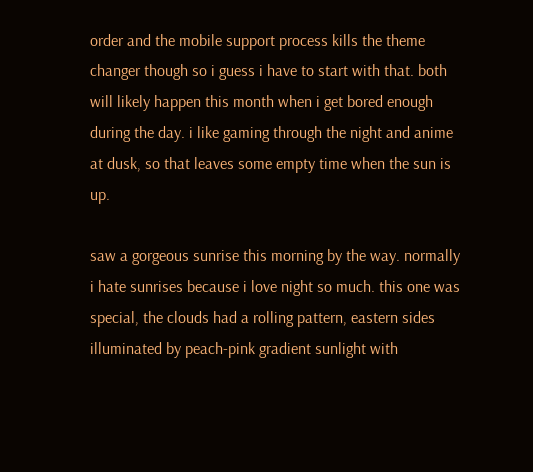order and the mobile support process kills the theme changer though so i guess i have to start with that. both will likely happen this month when i get bored enough during the day. i like gaming through the night and anime at dusk, so that leaves some empty time when the sun is up.

saw a gorgeous sunrise this morning by the way. normally i hate sunrises because i love night so much. this one was special, the clouds had a rolling pattern, eastern sides illuminated by peach-pink gradient sunlight with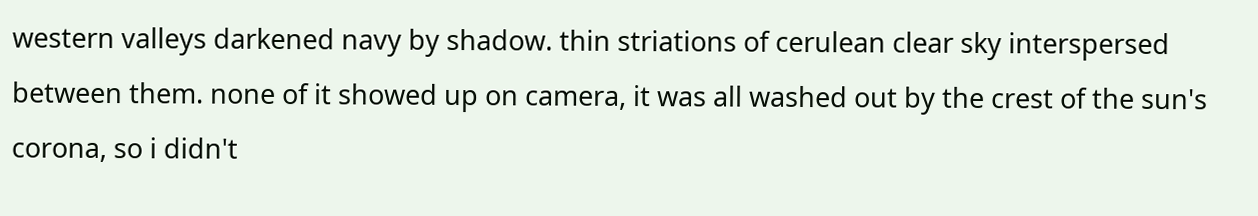western valleys darkened navy by shadow. thin striations of cerulean clear sky interspersed between them. none of it showed up on camera, it was all washed out by the crest of the sun's corona, so i didn't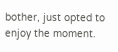bother, just opted to enjoy the moment.